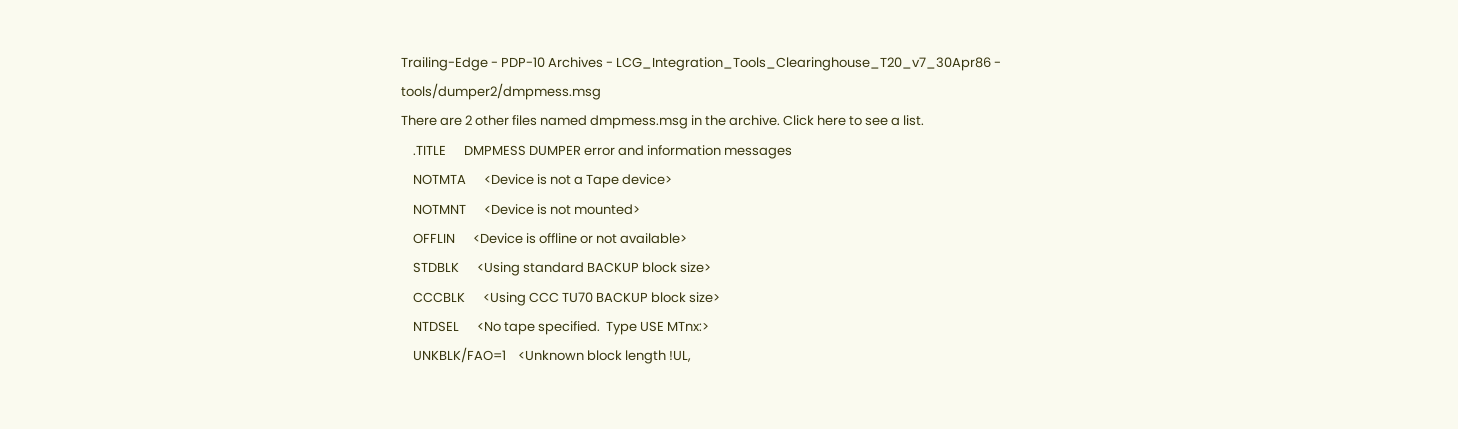Trailing-Edge - PDP-10 Archives - LCG_Integration_Tools_Clearinghouse_T20_v7_30Apr86 - tools/dumper2/dmpmess.msg
There are 2 other files named dmpmess.msg in the archive. Click here to see a list.
    .TITLE      DMPMESS DUMPER error and information messages
    NOTMTA      <Device is not a Tape device>
    NOTMNT      <Device is not mounted>
    OFFLIN      <Device is offline or not available>
    STDBLK      <Using standard BACKUP block size>
    CCCBLK      <Using CCC TU70 BACKUP block size>
    NTDSEL      <No tape specified.  Type USE MTnx:>
    UNKBLK/FAO=1    <Unknown block length !UL,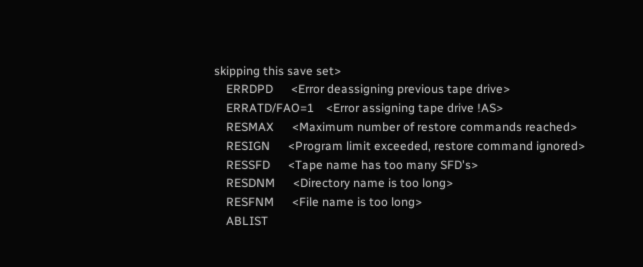skipping this save set>
    ERRDPD      <Error deassigning previous tape drive>
    ERRATD/FAO=1    <Error assigning tape drive !AS>
    RESMAX      <Maximum number of restore commands reached>
    RESIGN      <Program limit exceeded, restore command ignored>
    RESSFD      <Tape name has too many SFD's>
    RESDNM      <Directory name is too long>
    RESFNM      <File name is too long>
    ABLIST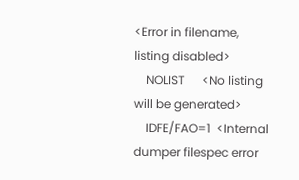<Error in filename, listing disabled>
    NOLIST      <No listing will be generated>
    IDFE/FAO=1  <Internal dumper filespec error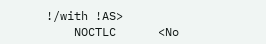!/with !AS>
    NOCTLC      <No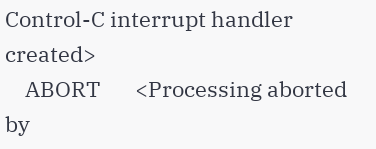Control-C interrupt handler created>
    ABORT       <Processing aborted by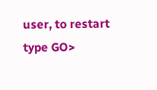user, to restart type GO>